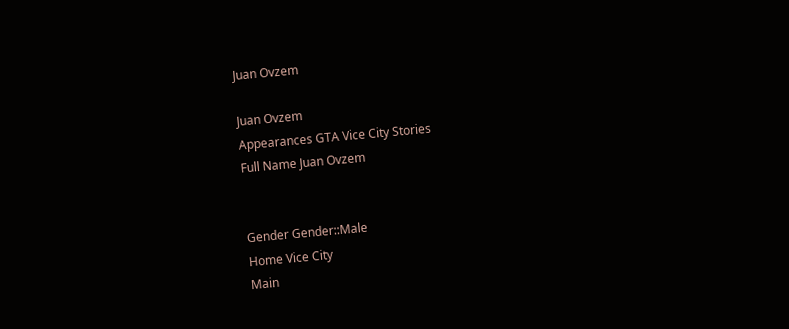Juan Ovzem

Juan Ovzem
Appearances GTA Vice City Stories
Full Name Juan Ovzem


Gender Gender::Male
Home Vice City
Main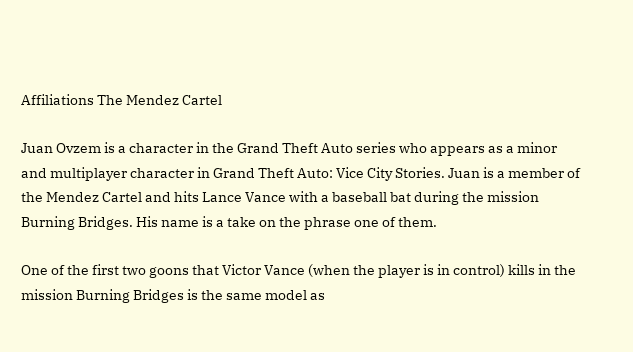Affiliations The Mendez Cartel

Juan Ovzem is a character in the Grand Theft Auto series who appears as a minor and multiplayer character in Grand Theft Auto: Vice City Stories. Juan is a member of the Mendez Cartel and hits Lance Vance with a baseball bat during the mission Burning Bridges. His name is a take on the phrase one of them.

One of the first two goons that Victor Vance (when the player is in control) kills in the mission Burning Bridges is the same model as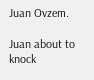Juan Ovzem.

Juan about to knock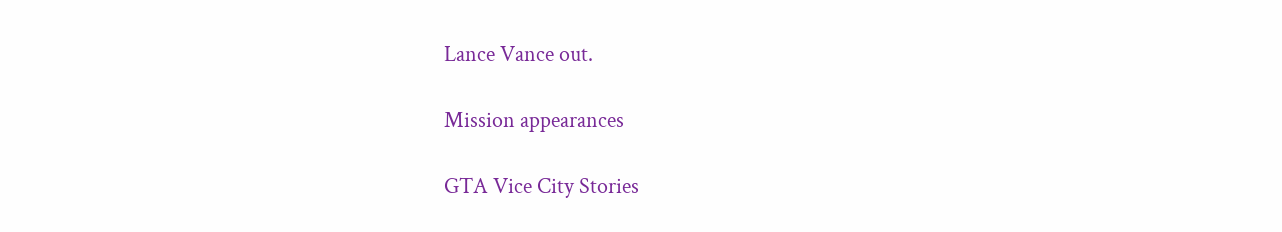Lance Vance out.

Mission appearances

GTA Vice City Stories